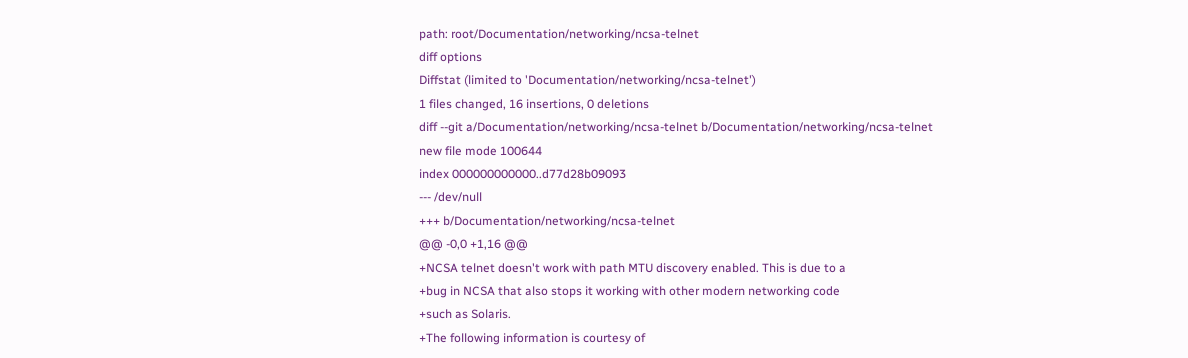path: root/Documentation/networking/ncsa-telnet
diff options
Diffstat (limited to 'Documentation/networking/ncsa-telnet')
1 files changed, 16 insertions, 0 deletions
diff --git a/Documentation/networking/ncsa-telnet b/Documentation/networking/ncsa-telnet
new file mode 100644
index 000000000000..d77d28b09093
--- /dev/null
+++ b/Documentation/networking/ncsa-telnet
@@ -0,0 +1,16 @@
+NCSA telnet doesn't work with path MTU discovery enabled. This is due to a
+bug in NCSA that also stops it working with other modern networking code
+such as Solaris.
+The following information is courtesy of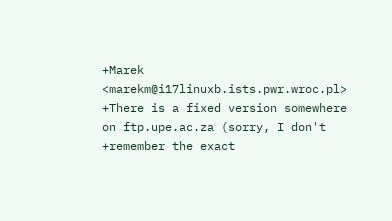+Marek <marekm@i17linuxb.ists.pwr.wroc.pl>
+There is a fixed version somewhere on ftp.upe.ac.za (sorry, I don't
+remember the exact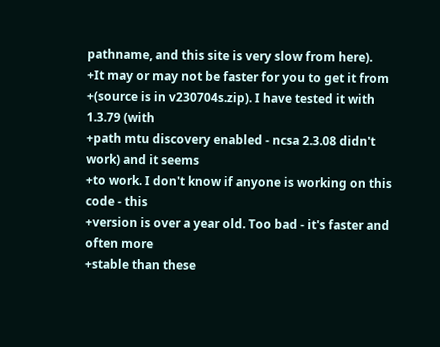pathname, and this site is very slow from here).
+It may or may not be faster for you to get it from
+(source is in v230704s.zip). I have tested it with 1.3.79 (with
+path mtu discovery enabled - ncsa 2.3.08 didn't work) and it seems
+to work. I don't know if anyone is working on this code - this
+version is over a year old. Too bad - it's faster and often more
+stable than these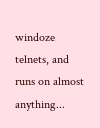windoze telnets, and runs on almost anything...